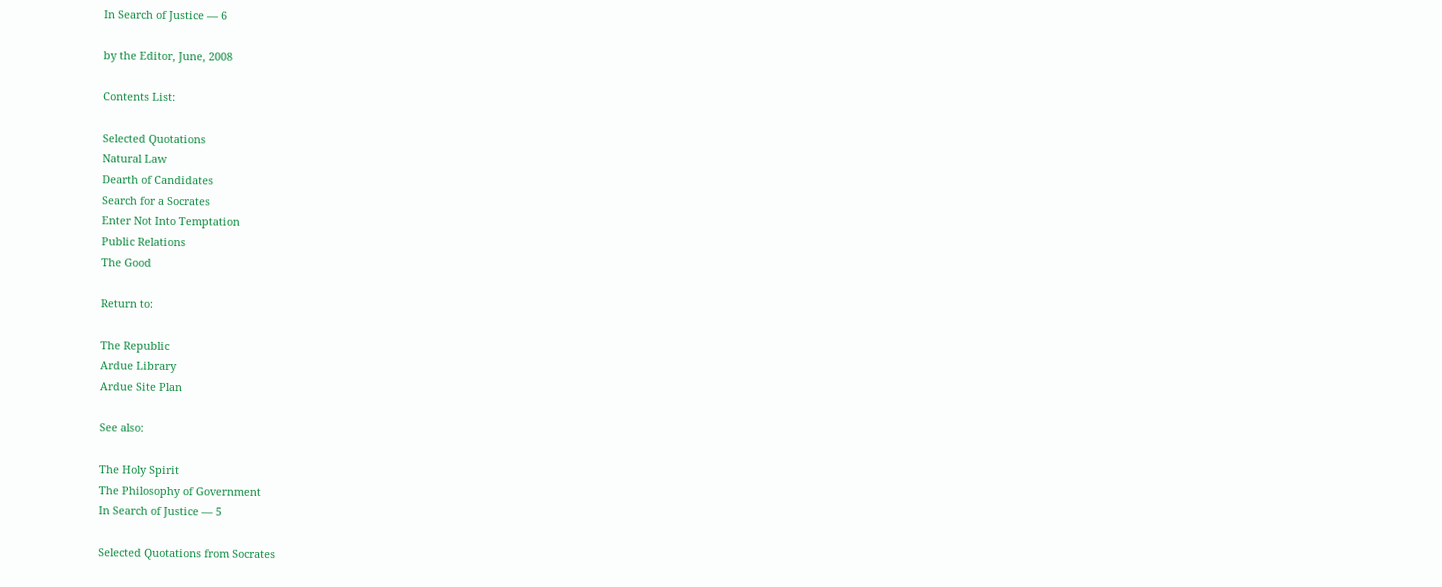In Search of Justice — 6

by the Editor, June, 2008

Contents List:

Selected Quotations
Natural Law
Dearth of Candidates
Search for a Socrates
Enter Not Into Temptation
Public Relations
The Good

Return to:

The Republic
Ardue Library
Ardue Site Plan

See also:

The Holy Spirit
The Philosophy of Government
In Search of Justice — 5

Selected Quotations from Socrates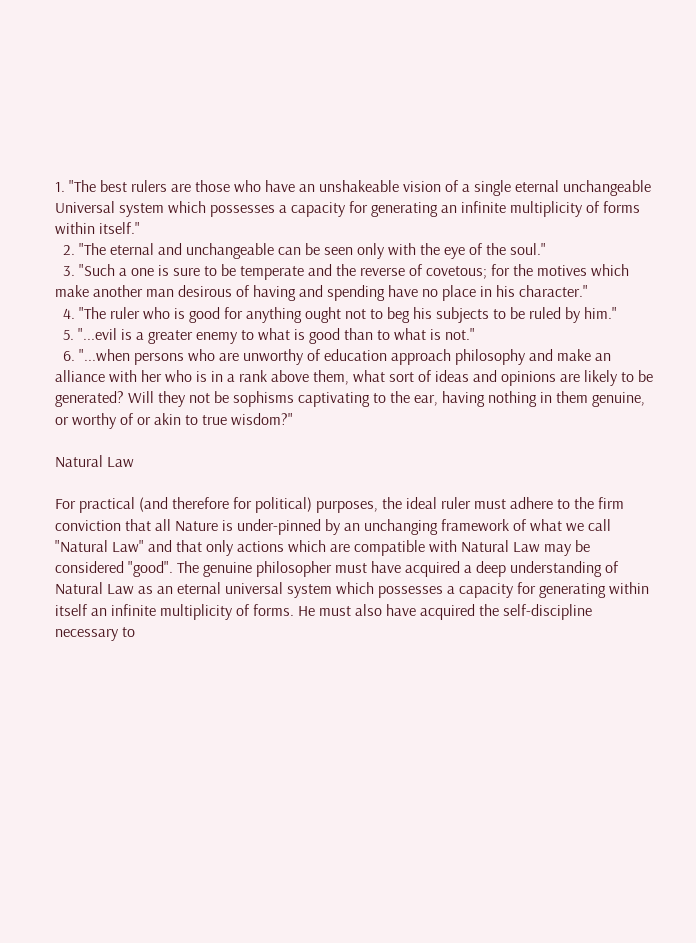1. "The best rulers are those who have an unshakeable vision of a single eternal unchangeable Universal system which possesses a capacity for generating an infinite multiplicity of forms within itself."
  2. "The eternal and unchangeable can be seen only with the eye of the soul."
  3. "Such a one is sure to be temperate and the reverse of covetous; for the motives which make another man desirous of having and spending have no place in his character."
  4. "The ruler who is good for anything ought not to beg his subjects to be ruled by him."
  5. "...evil is a greater enemy to what is good than to what is not."
  6. "...when persons who are unworthy of education approach philosophy and make an alliance with her who is in a rank above them, what sort of ideas and opinions are likely to be generated? Will they not be sophisms captivating to the ear, having nothing in them genuine, or worthy of or akin to true wisdom?"

Natural Law

For practical (and therefore for political) purposes, the ideal ruler must adhere to the firm conviction that all Nature is under-pinned by an unchanging framework of what we call "Natural Law" and that only actions which are compatible with Natural Law may be considered "good". The genuine philosopher must have acquired a deep understanding of Natural Law as an eternal universal system which possesses a capacity for generating within itself an infinite multiplicity of forms. He must also have acquired the self-discipline necessary to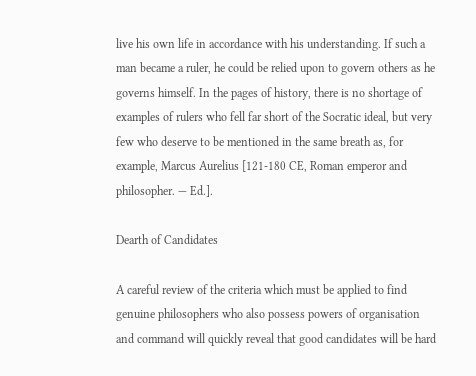live his own life in accordance with his understanding. If such a man became a ruler, he could be relied upon to govern others as he governs himself. In the pages of history, there is no shortage of examples of rulers who fell far short of the Socratic ideal, but very few who deserve to be mentioned in the same breath as, for example, Marcus Aurelius [121-180 CE, Roman emperor and philosopher. — Ed.].

Dearth of Candidates

A careful review of the criteria which must be applied to find genuine philosophers who also possess powers of organisation and command will quickly reveal that good candidates will be hard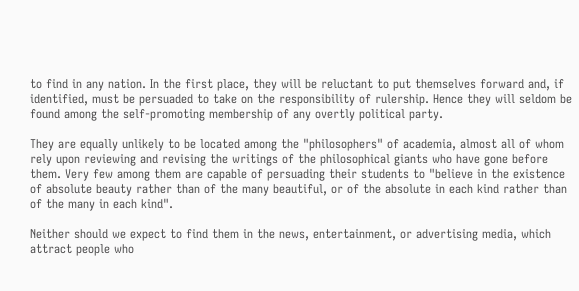to find in any nation. In the first place, they will be reluctant to put themselves forward and, if identified, must be persuaded to take on the responsibility of rulership. Hence they will seldom be found among the self-promoting membership of any overtly political party.

They are equally unlikely to be located among the "philosophers" of academia, almost all of whom rely upon reviewing and revising the writings of the philosophical giants who have gone before them. Very few among them are capable of persuading their students to "believe in the existence of absolute beauty rather than of the many beautiful, or of the absolute in each kind rather than of the many in each kind".

Neither should we expect to find them in the news, entertainment, or advertising media, which attract people who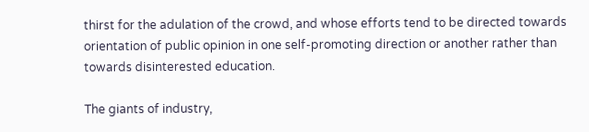thirst for the adulation of the crowd, and whose efforts tend to be directed towards orientation of public opinion in one self-promoting direction or another rather than towards disinterested education.

The giants of industry,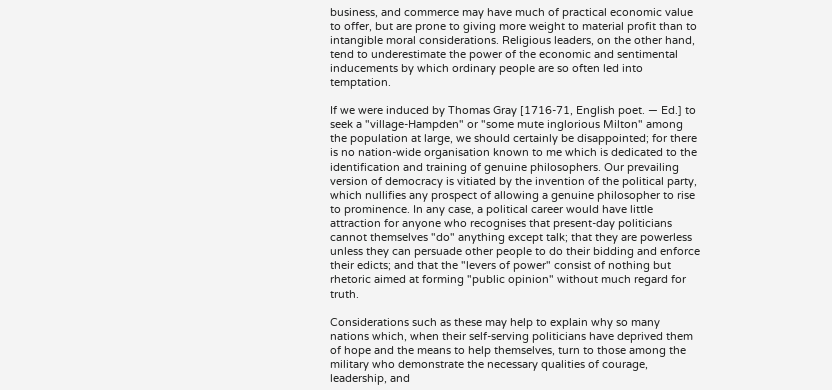business, and commerce may have much of practical economic value to offer, but are prone to giving more weight to material profit than to intangible moral considerations. Religious leaders, on the other hand, tend to underestimate the power of the economic and sentimental inducements by which ordinary people are so often led into temptation.

If we were induced by Thomas Gray [1716-71, English poet. — Ed.] to seek a "village-Hampden" or "some mute inglorious Milton" among the population at large, we should certainly be disappointed; for there is no nation-wide organisation known to me which is dedicated to the identification and training of genuine philosophers. Our prevailing version of democracy is vitiated by the invention of the political party, which nullifies any prospect of allowing a genuine philosopher to rise to prominence. In any case, a political career would have little attraction for anyone who recognises that present-day politicians cannot themselves "do" anything except talk; that they are powerless unless they can persuade other people to do their bidding and enforce their edicts; and that the "levers of power" consist of nothing but rhetoric aimed at forming "public opinion" without much regard for truth.

Considerations such as these may help to explain why so many nations which, when their self-serving politicians have deprived them of hope and the means to help themselves, turn to those among the military who demonstrate the necessary qualities of courage, leadership, and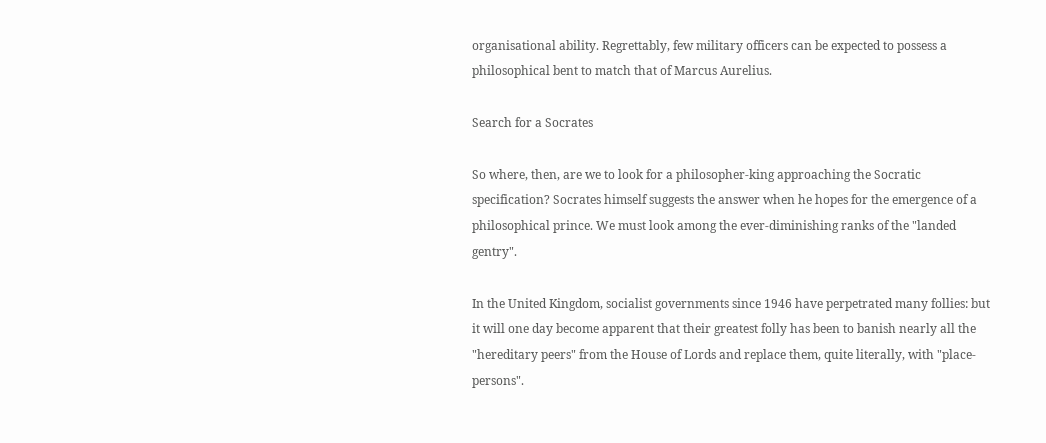organisational ability. Regrettably, few military officers can be expected to possess a philosophical bent to match that of Marcus Aurelius.

Search for a Socrates

So where, then, are we to look for a philosopher-king approaching the Socratic specification? Socrates himself suggests the answer when he hopes for the emergence of a philosophical prince. We must look among the ever-diminishing ranks of the "landed gentry".

In the United Kingdom, socialist governments since 1946 have perpetrated many follies: but it will one day become apparent that their greatest folly has been to banish nearly all the "hereditary peers" from the House of Lords and replace them, quite literally, with "place-persons".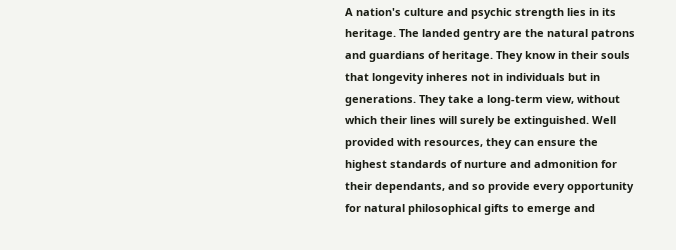A nation's culture and psychic strength lies in its heritage. The landed gentry are the natural patrons and guardians of heritage. They know in their souls that longevity inheres not in individuals but in generations. They take a long-term view, without which their lines will surely be extinguished. Well provided with resources, they can ensure the highest standards of nurture and admonition for their dependants, and so provide every opportunity for natural philosophical gifts to emerge and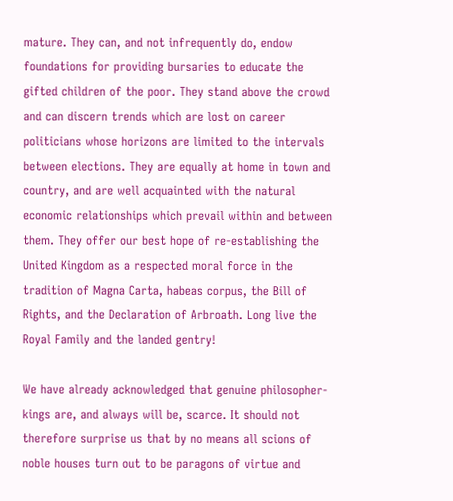mature. They can, and not infrequently do, endow foundations for providing bursaries to educate the gifted children of the poor. They stand above the crowd and can discern trends which are lost on career politicians whose horizons are limited to the intervals between elections. They are equally at home in town and country, and are well acquainted with the natural economic relationships which prevail within and between them. They offer our best hope of re-establishing the United Kingdom as a respected moral force in the tradition of Magna Carta, habeas corpus, the Bill of Rights, and the Declaration of Arbroath. Long live the Royal Family and the landed gentry!

We have already acknowledged that genuine philosopher-kings are, and always will be, scarce. It should not therefore surprise us that by no means all scions of noble houses turn out to be paragons of virtue and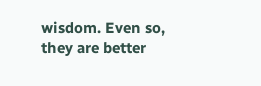wisdom. Even so, they are better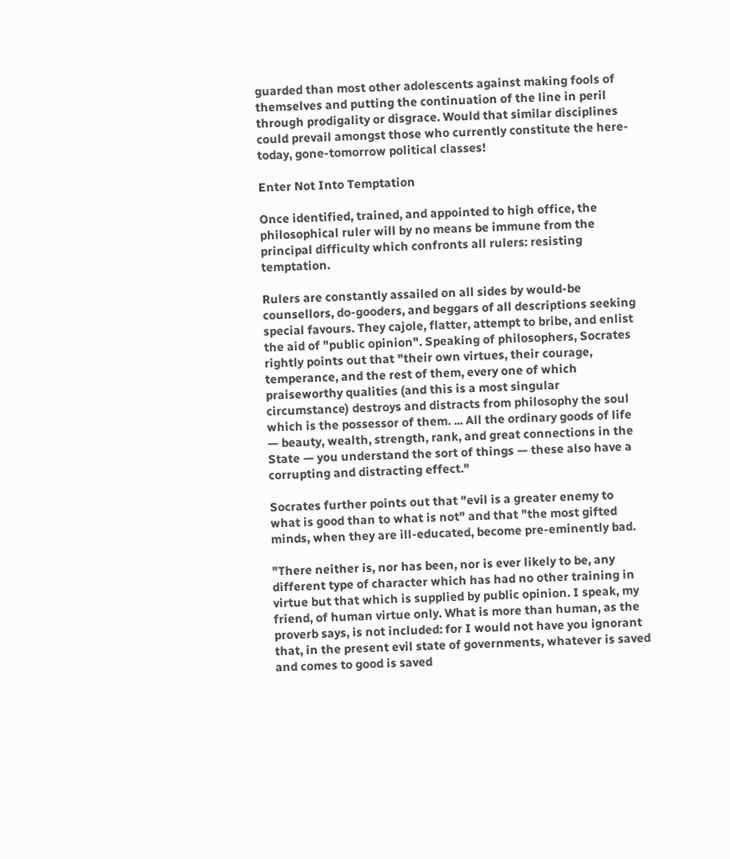guarded than most other adolescents against making fools of themselves and putting the continuation of the line in peril through prodigality or disgrace. Would that similar disciplines could prevail amongst those who currently constitute the here-today, gone-tomorrow political classes!

Enter Not Into Temptation

Once identified, trained, and appointed to high office, the philosophical ruler will by no means be immune from the principal difficulty which confronts all rulers: resisting temptation.

Rulers are constantly assailed on all sides by would-be counsellors, do-gooders, and beggars of all descriptions seeking special favours. They cajole, flatter, attempt to bribe, and enlist the aid of "public opinion". Speaking of philosophers, Socrates rightly points out that "their own virtues, their courage, temperance, and the rest of them, every one of which praiseworthy qualities (and this is a most singular circumstance) destroys and distracts from philosophy the soul which is the possessor of them. ... All the ordinary goods of life — beauty, wealth, strength, rank, and great connections in the State — you understand the sort of things — these also have a corrupting and distracting effect."

Socrates further points out that "evil is a greater enemy to what is good than to what is not" and that "the most gifted minds, when they are ill-educated, become pre-eminently bad.

"There neither is, nor has been, nor is ever likely to be, any different type of character which has had no other training in virtue but that which is supplied by public opinion. I speak, my friend, of human virtue only. What is more than human, as the proverb says, is not included: for I would not have you ignorant that, in the present evil state of governments, whatever is saved and comes to good is saved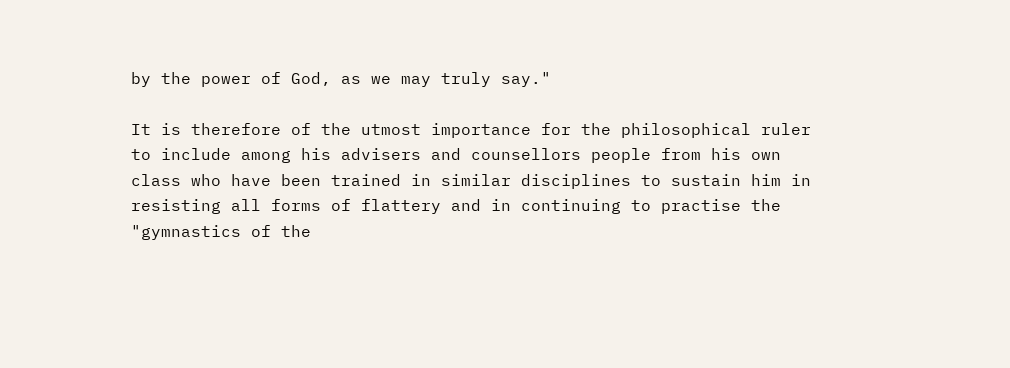by the power of God, as we may truly say."

It is therefore of the utmost importance for the philosophical ruler to include among his advisers and counsellors people from his own class who have been trained in similar disciplines to sustain him in resisting all forms of flattery and in continuing to practise the "gymnastics of the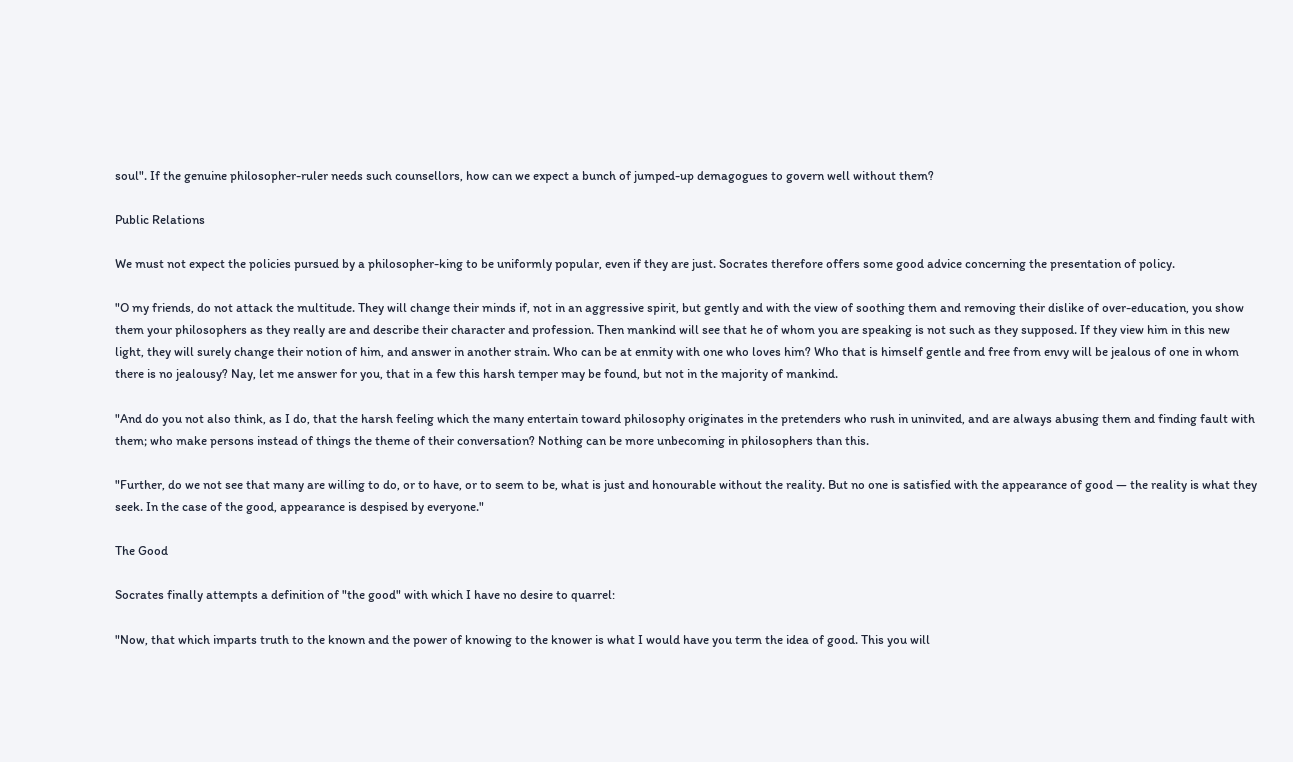soul". If the genuine philosopher-ruler needs such counsellors, how can we expect a bunch of jumped-up demagogues to govern well without them?

Public Relations

We must not expect the policies pursued by a philosopher-king to be uniformly popular, even if they are just. Socrates therefore offers some good advice concerning the presentation of policy.

"O my friends, do not attack the multitude. They will change their minds if, not in an aggressive spirit, but gently and with the view of soothing them and removing their dislike of over-education, you show them your philosophers as they really are and describe their character and profession. Then mankind will see that he of whom you are speaking is not such as they supposed. If they view him in this new light, they will surely change their notion of him, and answer in another strain. Who can be at enmity with one who loves him? Who that is himself gentle and free from envy will be jealous of one in whom there is no jealousy? Nay, let me answer for you, that in a few this harsh temper may be found, but not in the majority of mankind.

"And do you not also think, as I do, that the harsh feeling which the many entertain toward philosophy originates in the pretenders who rush in uninvited, and are always abusing them and finding fault with them; who make persons instead of things the theme of their conversation? Nothing can be more unbecoming in philosophers than this.

"Further, do we not see that many are willing to do, or to have, or to seem to be, what is just and honourable without the reality. But no one is satisfied with the appearance of good — the reality is what they seek. In the case of the good, appearance is despised by everyone."

The Good

Socrates finally attempts a definition of "the good" with which I have no desire to quarrel:

"Now, that which imparts truth to the known and the power of knowing to the knower is what I would have you term the idea of good. This you will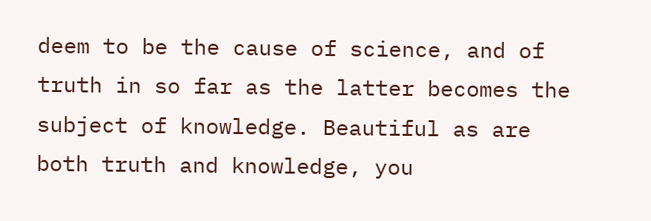deem to be the cause of science, and of truth in so far as the latter becomes the subject of knowledge. Beautiful as are both truth and knowledge, you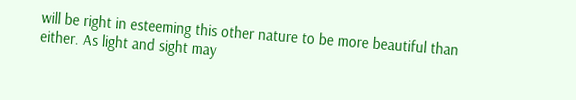will be right in esteeming this other nature to be more beautiful than either. As light and sight may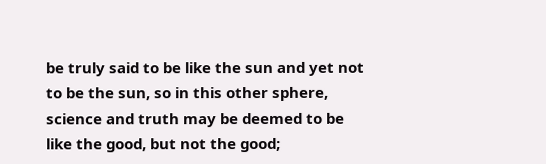be truly said to be like the sun and yet not to be the sun, so in this other sphere, science and truth may be deemed to be like the good, but not the good;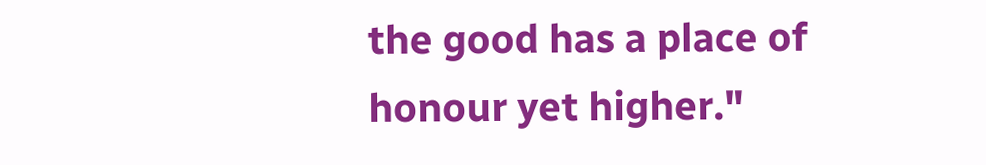the good has a place of honour yet higher."